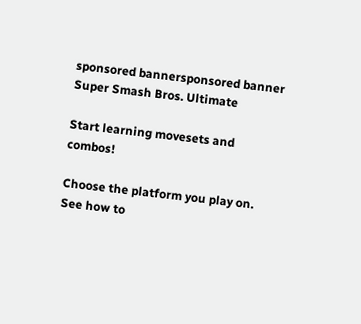sponsored bannersponsored banner
Super Smash Bros. Ultimate

Start learning movesets and combos!

Choose the platform you play on.
See how to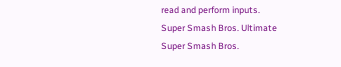read and perform inputs.
Super Smash Bros. Ultimate
Super Smash Bros.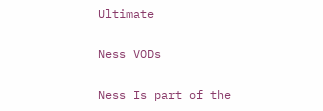Ultimate

Ness VODs

Ness Is part of the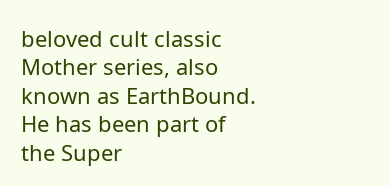beloved cult classic Mother series, also known as EarthBound. He has been part of the Super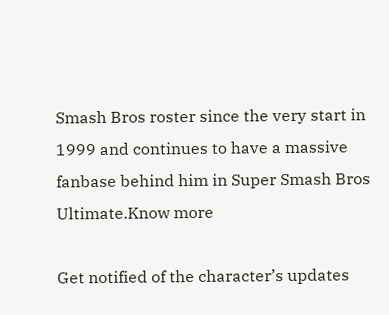Smash Bros roster since the very start in 1999 and continues to have a massive fanbase behind him in Super Smash Bros Ultimate.Know more

Get notified of the character’s updates